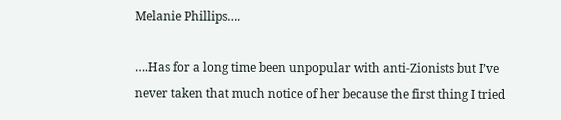Melanie Phillips….

….Has for a long time been unpopular with anti-Zionists but I’ve never taken that much notice of her because the first thing I tried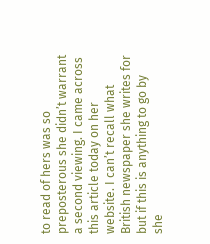to read of hers was so preposterous she didn’t warrant a second viewing. I came across this article today on her website. I can’t recall what British newspaper she writes for but if this is anything to go by she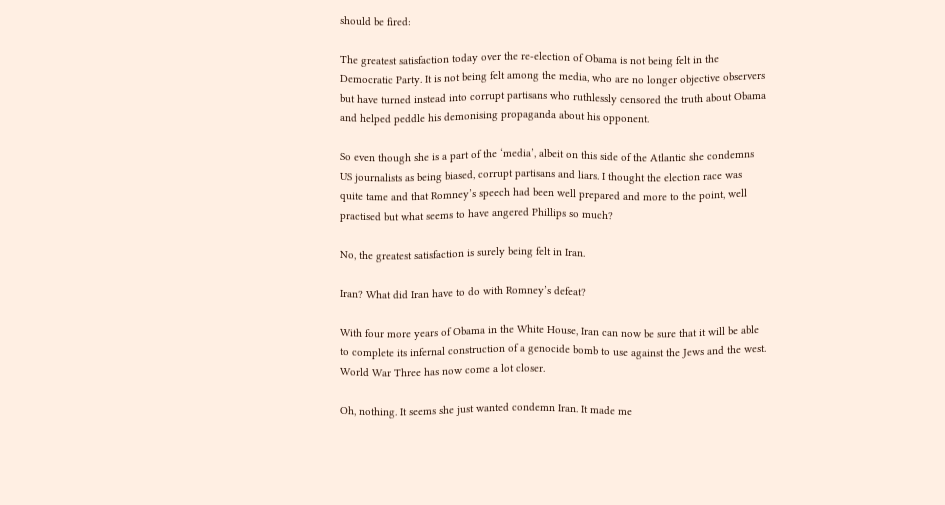should be fired:

The greatest satisfaction today over the re-election of Obama is not being felt in the Democratic Party. It is not being felt among the media, who are no longer objective observers but have turned instead into corrupt partisans who ruthlessly censored the truth about Obama and helped peddle his demonising propaganda about his opponent.

So even though she is a part of the ‘media’, albeit on this side of the Atlantic she condemns US journalists as being biased, corrupt partisans and liars. I thought the election race was quite tame and that Romney’s speech had been well prepared and more to the point, well practised but what seems to have angered Phillips so much?

No, the greatest satisfaction is surely being felt in Iran.

Iran? What did Iran have to do with Romney’s defeat?

With four more years of Obama in the White House, Iran can now be sure that it will be able to complete its infernal construction of a genocide bomb to use against the Jews and the west. World War Three has now come a lot closer.

Oh, nothing. It seems she just wanted condemn Iran. It made me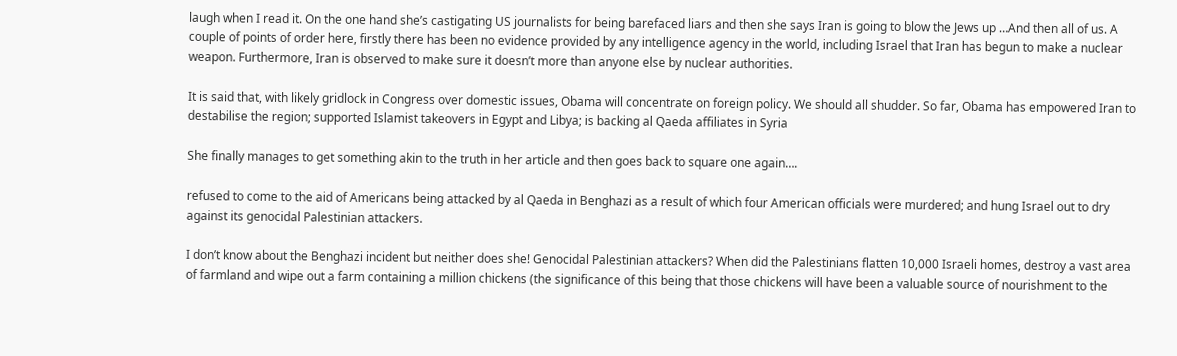laugh when I read it. On the one hand she’s castigating US journalists for being barefaced liars and then she says Iran is going to blow the Jews up …And then all of us. A couple of points of order here, firstly there has been no evidence provided by any intelligence agency in the world, including Israel that Iran has begun to make a nuclear weapon. Furthermore, Iran is observed to make sure it doesn’t more than anyone else by nuclear authorities.

It is said that, with likely gridlock in Congress over domestic issues, Obama will concentrate on foreign policy. We should all shudder. So far, Obama has empowered Iran to destabilise the region; supported Islamist takeovers in Egypt and Libya; is backing al Qaeda affiliates in Syria

She finally manages to get something akin to the truth in her article and then goes back to square one again….

refused to come to the aid of Americans being attacked by al Qaeda in Benghazi as a result of which four American officials were murdered; and hung Israel out to dry against its genocidal Palestinian attackers.

I don’t know about the Benghazi incident but neither does she! Genocidal Palestinian attackers? When did the Palestinians flatten 10,000 Israeli homes, destroy a vast area of farmland and wipe out a farm containing a million chickens (the significance of this being that those chickens will have been a valuable source of nourishment to the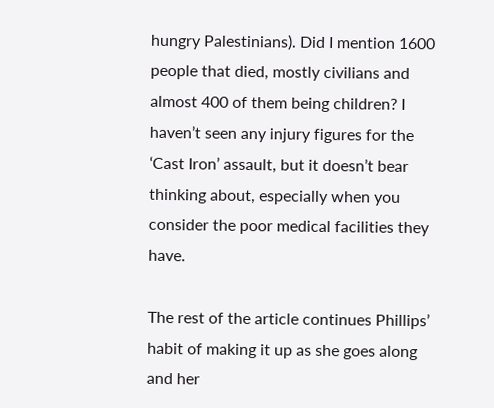hungry Palestinians). Did I mention 1600 people that died, mostly civilians and almost 400 of them being children? I haven’t seen any injury figures for the ‘Cast Iron’ assault, but it doesn’t bear thinking about, especially when you consider the poor medical facilities they have.

The rest of the article continues Phillips’ habit of making it up as she goes along and her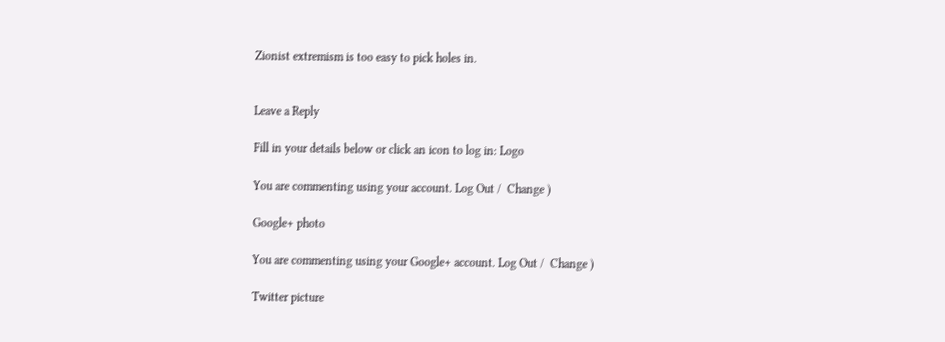Zionist extremism is too easy to pick holes in.


Leave a Reply

Fill in your details below or click an icon to log in: Logo

You are commenting using your account. Log Out /  Change )

Google+ photo

You are commenting using your Google+ account. Log Out /  Change )

Twitter picture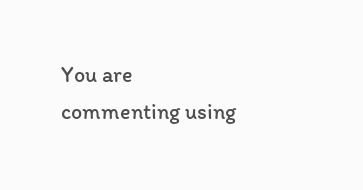You are commenting using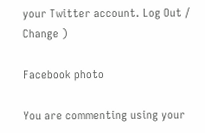your Twitter account. Log Out /  Change )

Facebook photo

You are commenting using your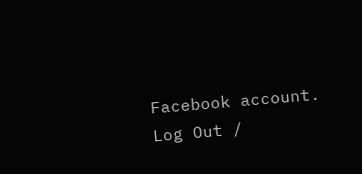Facebook account. Log Out /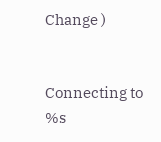Change )


Connecting to %s